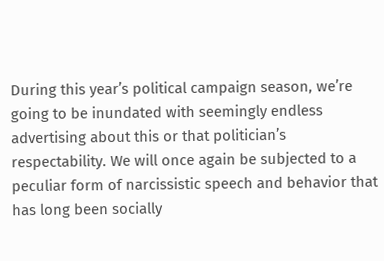During this year’s political campaign season, we’re going to be inundated with seemingly endless advertising about this or that politician’s respectability. We will once again be subjected to a peculiar form of narcissistic speech and behavior that has long been socially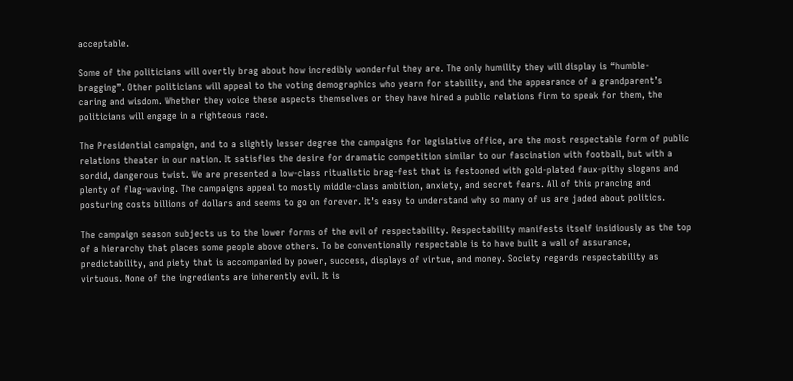acceptable.

Some of the politicians will overtly brag about how incredibly wonderful they are. The only humility they will display is “humble-bragging”. Other politicians will appeal to the voting demographics who yearn for stability, and the appearance of a grandparent’s caring and wisdom. Whether they voice these aspects themselves or they have hired a public relations firm to speak for them, the politicians will engage in a righteous race.

The Presidential campaign, and to a slightly lesser degree the campaigns for legislative office, are the most respectable form of public relations theater in our nation. It satisfies the desire for dramatic competition similar to our fascination with football, but with a sordid, dangerous twist. We are presented a low-class ritualistic brag-fest that is festooned with gold-plated faux-pithy slogans and plenty of flag-waving. The campaigns appeal to mostly middle-class ambition, anxiety, and secret fears. All of this prancing and posturing costs billions of dollars and seems to go on forever. It’s easy to understand why so many of us are jaded about politics.

The campaign season subjects us to the lower forms of the evil of respectability. Respectability manifests itself insidiously as the top of a hierarchy that places some people above others. To be conventionally respectable is to have built a wall of assurance, predictability, and piety that is accompanied by power, success, displays of virtue, and money. Society regards respectability as virtuous. None of the ingredients are inherently evil. It is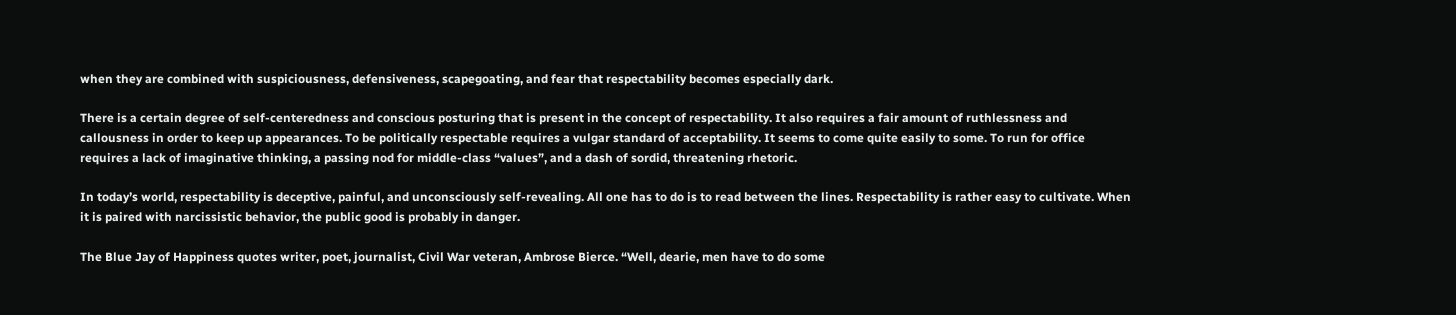when they are combined with suspiciousness, defensiveness, scapegoating, and fear that respectability becomes especially dark.

There is a certain degree of self-centeredness and conscious posturing that is present in the concept of respectability. It also requires a fair amount of ruthlessness and callousness in order to keep up appearances. To be politically respectable requires a vulgar standard of acceptability. It seems to come quite easily to some. To run for office requires a lack of imaginative thinking, a passing nod for middle-class “values”, and a dash of sordid, threatening rhetoric.

In today’s world, respectability is deceptive, painful, and unconsciously self-revealing. All one has to do is to read between the lines. Respectability is rather easy to cultivate. When it is paired with narcissistic behavior, the public good is probably in danger.

The Blue Jay of Happiness quotes writer, poet, journalist, Civil War veteran, Ambrose Bierce. “Well, dearie, men have to do some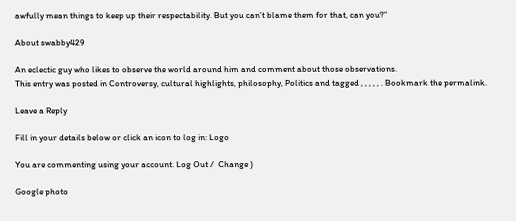awfully mean things to keep up their respectability. But you can’t blame them for that, can you?”

About swabby429

An eclectic guy who likes to observe the world around him and comment about those observations.
This entry was posted in Controversy, cultural highlights, philosophy, Politics and tagged , , , , , . Bookmark the permalink.

Leave a Reply

Fill in your details below or click an icon to log in: Logo

You are commenting using your account. Log Out /  Change )

Google photo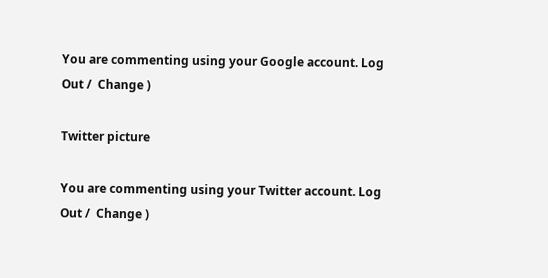You are commenting using your Google account. Log Out /  Change )

Twitter picture

You are commenting using your Twitter account. Log Out /  Change )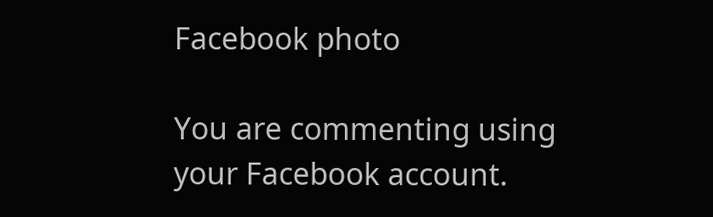Facebook photo

You are commenting using your Facebook account.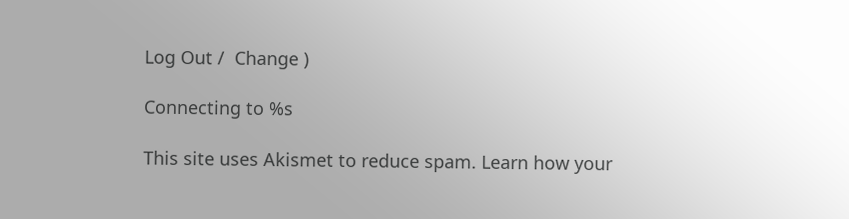Log Out /  Change )

Connecting to %s

This site uses Akismet to reduce spam. Learn how your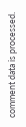comment data is processed.